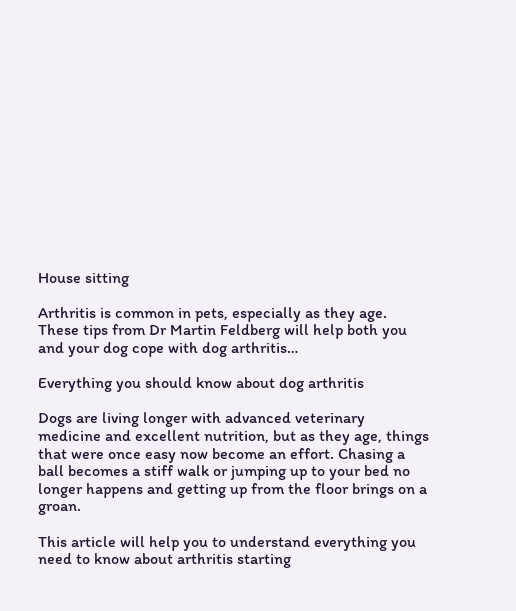House sitting

Arthritis is common in pets, especially as they age. These tips from Dr Martin Feldberg will help both you and your dog cope with dog arthritis…

Everything you should know about dog arthritis

Dogs are living longer with advanced veterinary medicine and excellent nutrition, but as they age, things that were once easy now become an effort. Chasing a ball becomes a stiff walk or jumping up to your bed no longer happens and getting up from the floor brings on a groan.

This article will help you to understand everything you need to know about arthritis starting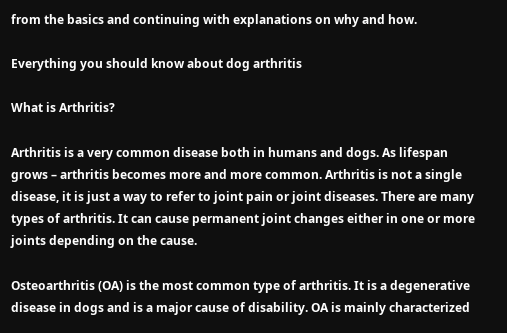from the basics and continuing with explanations on why and how.

Everything you should know about dog arthritis

What is Arthritis?

Arthritis is a very common disease both in humans and dogs. As lifespan grows – arthritis becomes more and more common. Arthritis is not a single disease, it is just a way to refer to joint pain or joint diseases. There are many types of arthritis. It can cause permanent joint changes either in one or more joints depending on the cause.

Osteoarthritis (OA) is the most common type of arthritis. It is a degenerative disease in dogs and is a major cause of disability. OA is mainly characterized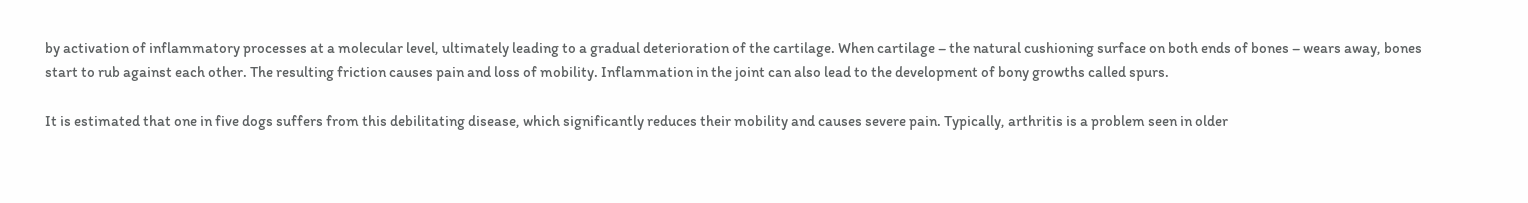by activation of inflammatory processes at a molecular level, ultimately leading to a gradual deterioration of the cartilage. When cartilage – the natural cushioning surface on both ends of bones – wears away, bones start to rub against each other. The resulting friction causes pain and loss of mobility. Inflammation in the joint can also lead to the development of bony growths called spurs.

It is estimated that one in five dogs suffers from this debilitating disease, which significantly reduces their mobility and causes severe pain. Typically, arthritis is a problem seen in older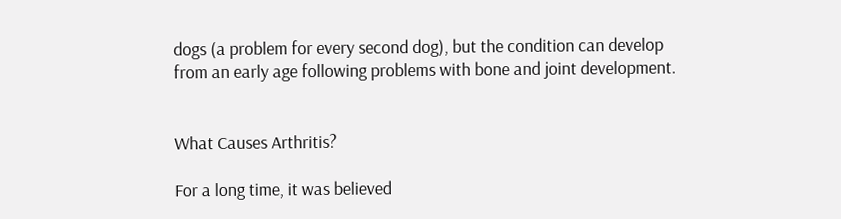dogs (a problem for every second dog), but the condition can develop from an early age following problems with bone and joint development.


What Causes Arthritis?

For a long time, it was believed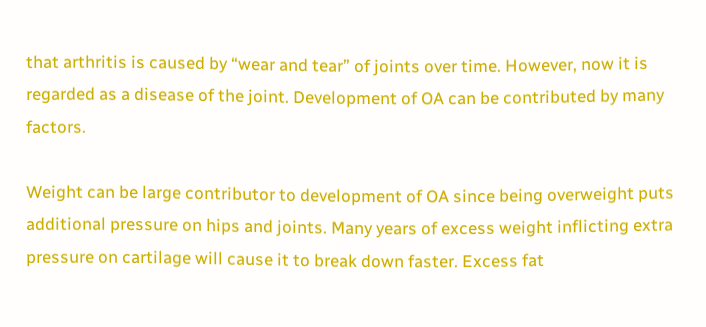that arthritis is caused by “wear and tear” of joints over time. However, now it is regarded as a disease of the joint. Development of OA can be contributed by many factors.

Weight can be large contributor to development of OA since being overweight puts additional pressure on hips and joints. Many years of excess weight inflicting extra pressure on cartilage will cause it to break down faster. Excess fat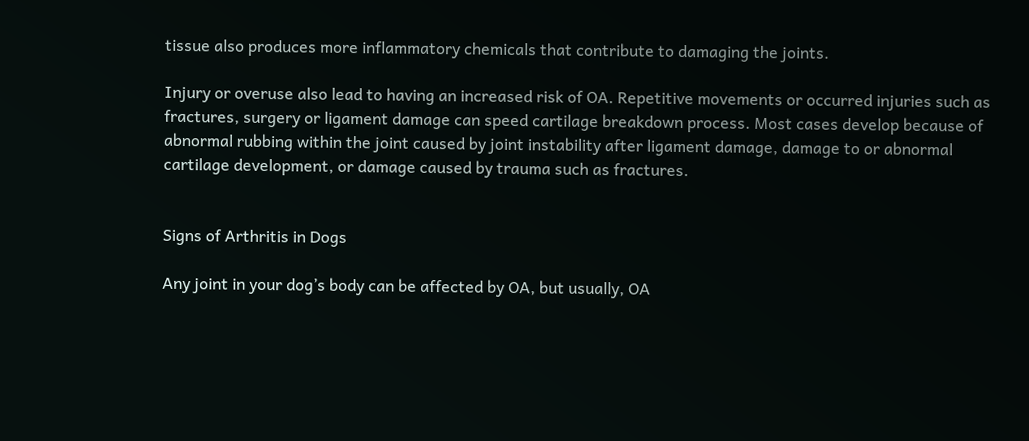tissue also produces more inflammatory chemicals that contribute to damaging the joints.

Injury or overuse also lead to having an increased risk of OA. Repetitive movements or occurred injuries such as fractures, surgery or ligament damage can speed cartilage breakdown process. Most cases develop because of abnormal rubbing within the joint caused by joint instability after ligament damage, damage to or abnormal cartilage development, or damage caused by trauma such as fractures.


Signs of Arthritis in Dogs

Any joint in your dog’s body can be affected by OA, but usually, OA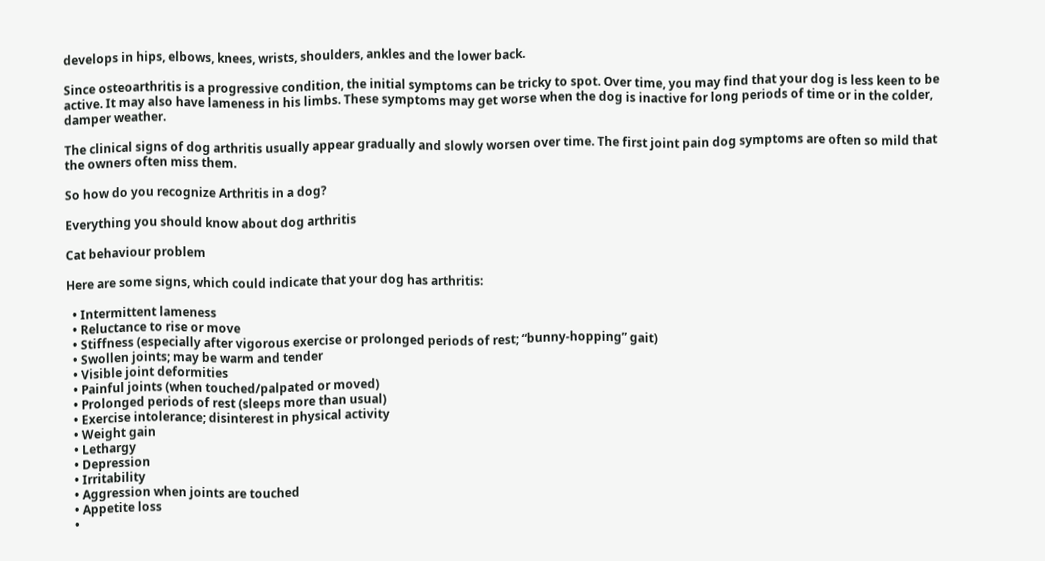develops in hips, elbows, knees, wrists, shoulders, ankles and the lower back.

Since osteoarthritis is a progressive condition, the initial symptoms can be tricky to spot. Over time, you may find that your dog is less keen to be active. It may also have lameness in his limbs. These symptoms may get worse when the dog is inactive for long periods of time or in the colder, damper weather.

The clinical signs of dog arthritis usually appear gradually and slowly worsen over time. The first joint pain dog symptoms are often so mild that the owners often miss them.

So how do you recognize Arthritis in a dog?

Everything you should know about dog arthritis

Cat behaviour problem

Here are some signs, which could indicate that your dog has arthritis:

  • Intermittent lameness
  • Reluctance to rise or move
  • Stiffness (especially after vigorous exercise or prolonged periods of rest; “bunny-hopping” gait)
  • Swollen joints; may be warm and tender
  • Visible joint deformities
  • Painful joints (when touched/palpated or moved)
  • Prolonged periods of rest (sleeps more than usual)
  • Exercise intolerance; disinterest in physical activity
  • Weight gain
  • Lethargy
  • Depression
  • Irritability
  • Aggression when joints are touched
  • Appetite loss
  •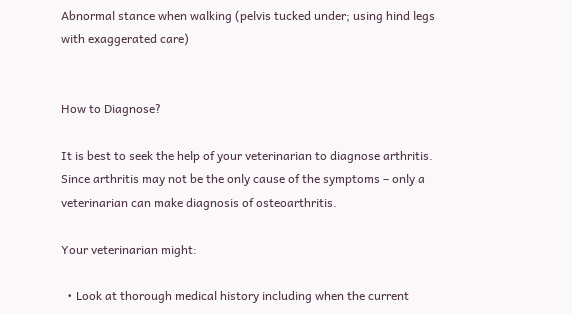Abnormal stance when walking (pelvis tucked under; using hind legs with exaggerated care)


How to Diagnose?

It is best to seek the help of your veterinarian to diagnose arthritis. Since arthritis may not be the only cause of the symptoms – only a veterinarian can make diagnosis of osteoarthritis.

Your veterinarian might:

  • Look at thorough medical history including when the current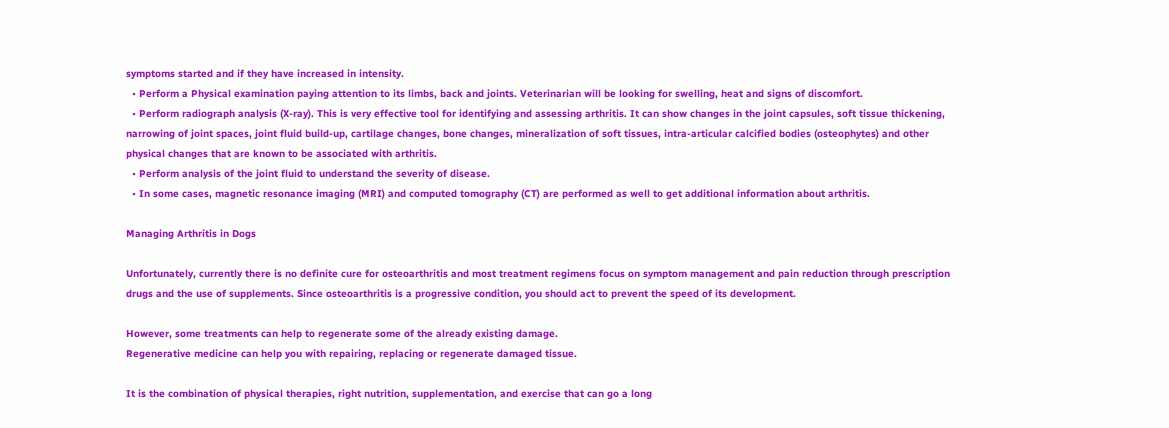symptoms started and if they have increased in intensity.
  • Perform a Physical examination paying attention to its limbs, back and joints. Veterinarian will be looking for swelling, heat and signs of discomfort.
  • Perform radiograph analysis (X-ray). This is very effective tool for identifying and assessing arthritis. It can show changes in the joint capsules, soft tissue thickening, narrowing of joint spaces, joint fluid build-up, cartilage changes, bone changes, mineralization of soft tissues, intra-articular calcified bodies (osteophytes) and other physical changes that are known to be associated with arthritis.
  • Perform analysis of the joint fluid to understand the severity of disease.
  • In some cases, magnetic resonance imaging (MRI) and computed tomography (CT) are performed as well to get additional information about arthritis.

Managing Arthritis in Dogs

Unfortunately, currently there is no definite cure for osteoarthritis and most treatment regimens focus on symptom management and pain reduction through prescription drugs and the use of supplements. Since osteoarthritis is a progressive condition, you should act to prevent the speed of its development.

However, some treatments can help to regenerate some of the already existing damage.
Regenerative medicine can help you with repairing, replacing or regenerate damaged tissue.

It is the combination of physical therapies, right nutrition, supplementation, and exercise that can go a long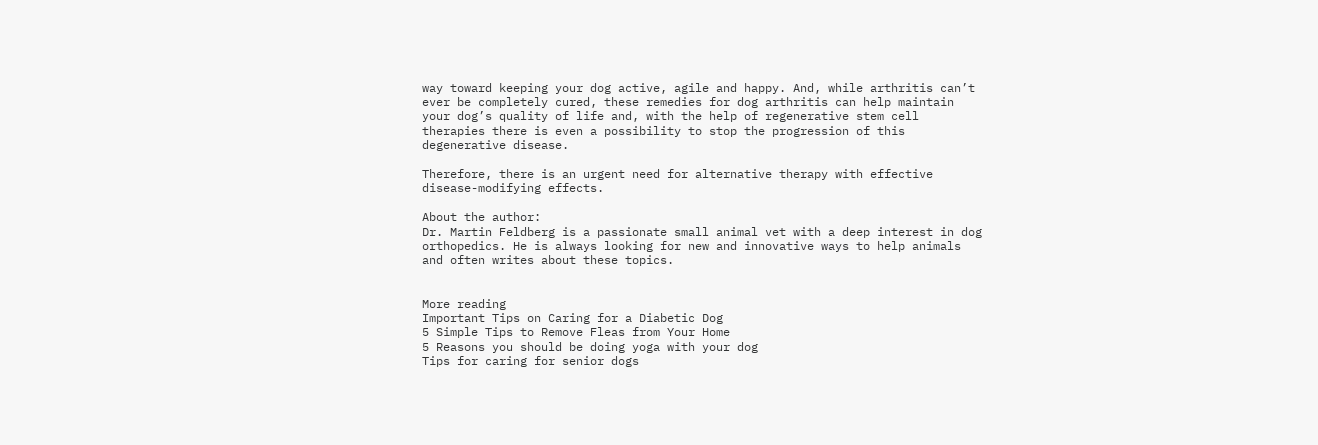way toward keeping your dog active, agile and happy. And, while arthritis can’t ever be completely cured, these remedies for dog arthritis can help maintain your dog’s quality of life and, with the help of regenerative stem cell therapies there is even a possibility to stop the progression of this degenerative disease.

Therefore, there is an urgent need for alternative therapy with effective disease-modifying effects.

About the author:
Dr. Martin Feldberg is a passionate small animal vet with a deep interest in dog orthopedics. He is always looking for new and innovative ways to help animals and often writes about these topics.


More reading
Important Tips on Caring for a Diabetic Dog
5 Simple Tips to Remove Fleas from Your Home
5 Reasons you should be doing yoga with your dog
Tips for caring for senior dogs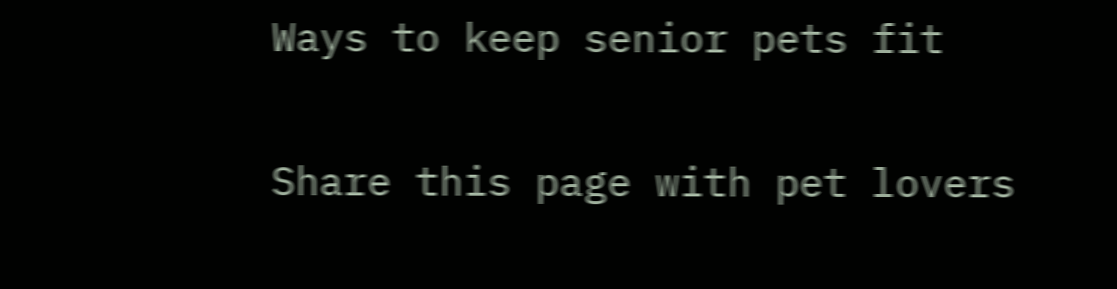Ways to keep senior pets fit


Share this page with pet lovers